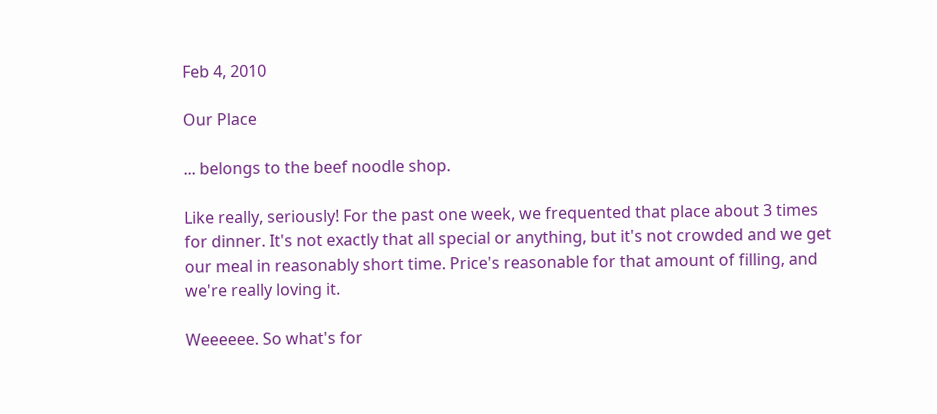Feb 4, 2010

Our Place

... belongs to the beef noodle shop.

Like really, seriously! For the past one week, we frequented that place about 3 times for dinner. It's not exactly that all special or anything, but it's not crowded and we get our meal in reasonably short time. Price's reasonable for that amount of filling, and we're really loving it.

Weeeeee. So what's for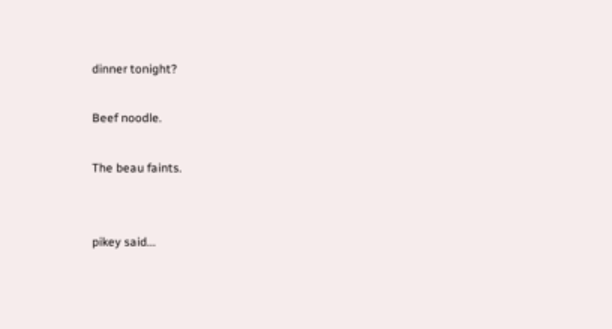dinner tonight?

Beef noodle.

The beau faints.


pikey said...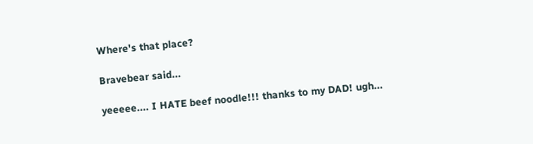Where's that place?

Bravebear said...

yeeeee.... I HATE beef noodle!!! thanks to my DAD! ugh...